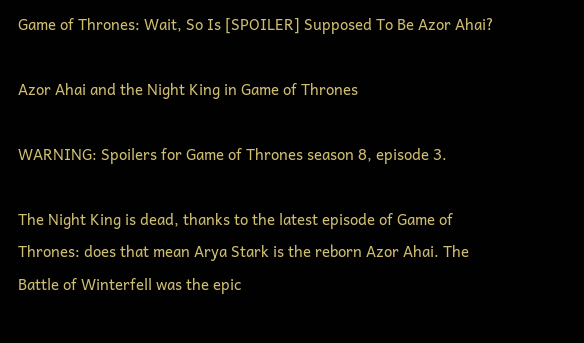Game of Thrones: Wait, So Is [SPOILER] Supposed To Be Azor Ahai?

Azor Ahai and the Night King in Game of Thrones

WARNING: Spoilers for Game of Thrones season 8, episode 3.

The Night King is dead, thanks to the latest episode of Game of Thrones: does that mean Arya Stark is the reborn Azor Ahai. The Battle of Winterfell was the epic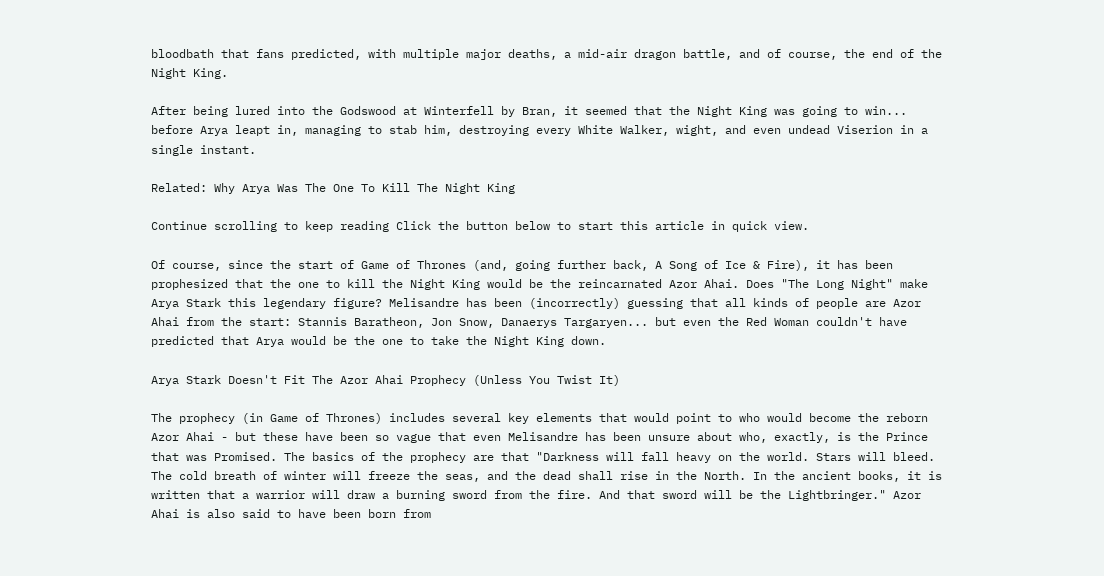bloodbath that fans predicted, with multiple major deaths, a mid-air dragon battle, and of course, the end of the Night King.

After being lured into the Godswood at Winterfell by Bran, it seemed that the Night King was going to win... before Arya leapt in, managing to stab him, destroying every White Walker, wight, and even undead Viserion in a single instant.

Related: Why Arya Was The One To Kill The Night King

Continue scrolling to keep reading Click the button below to start this article in quick view.

Of course, since the start of Game of Thrones (and, going further back, A Song of Ice & Fire), it has been prophesized that the one to kill the Night King would be the reincarnated Azor Ahai. Does "The Long Night" make Arya Stark this legendary figure? Melisandre has been (incorrectly) guessing that all kinds of people are Azor Ahai from the start: Stannis Baratheon, Jon Snow, Danaerys Targaryen... but even the Red Woman couldn't have predicted that Arya would be the one to take the Night King down.

Arya Stark Doesn't Fit The Azor Ahai Prophecy (Unless You Twist It)

The prophecy (in Game of Thrones) includes several key elements that would point to who would become the reborn Azor Ahai - but these have been so vague that even Melisandre has been unsure about who, exactly, is the Prince that was Promised. The basics of the prophecy are that "Darkness will fall heavy on the world. Stars will bleed. The cold breath of winter will freeze the seas, and the dead shall rise in the North. In the ancient books, it is written that a warrior will draw a burning sword from the fire. And that sword will be the Lightbringer." Azor Ahai is also said to have been born from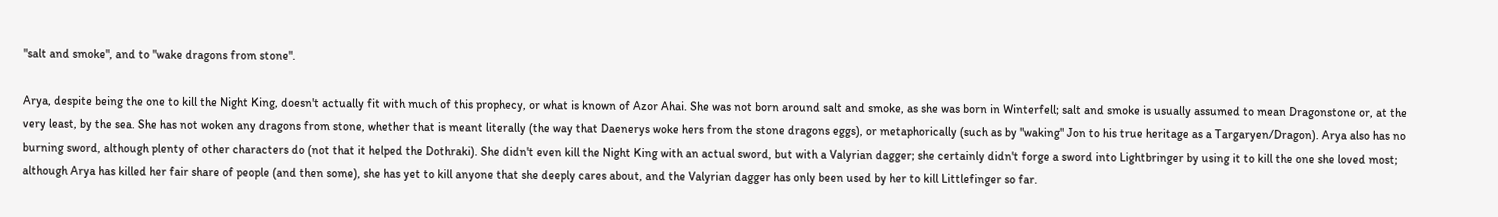"salt and smoke", and to "wake dragons from stone".

Arya, despite being the one to kill the Night King, doesn't actually fit with much of this prophecy, or what is known of Azor Ahai. She was not born around salt and smoke, as she was born in Winterfell; salt and smoke is usually assumed to mean Dragonstone or, at the very least, by the sea. She has not woken any dragons from stone, whether that is meant literally (the way that Daenerys woke hers from the stone dragons eggs), or metaphorically (such as by "waking" Jon to his true heritage as a Targaryen/Dragon). Arya also has no burning sword, although plenty of other characters do (not that it helped the Dothraki). She didn't even kill the Night King with an actual sword, but with a Valyrian dagger; she certainly didn't forge a sword into Lightbringer by using it to kill the one she loved most; although Arya has killed her fair share of people (and then some), she has yet to kill anyone that she deeply cares about, and the Valyrian dagger has only been used by her to kill Littlefinger so far.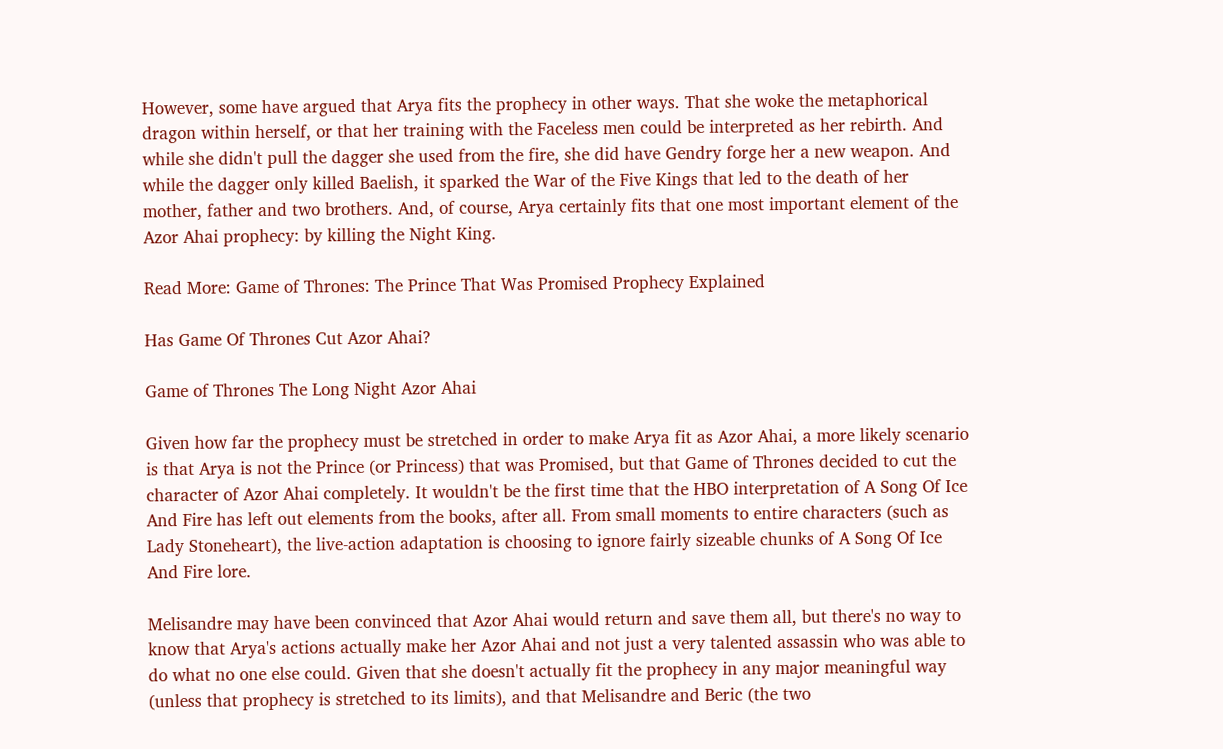However, some have argued that Arya fits the prophecy in other ways. That she woke the metaphorical dragon within herself, or that her training with the Faceless men could be interpreted as her rebirth. And while she didn't pull the dagger she used from the fire, she did have Gendry forge her a new weapon. And while the dagger only killed Baelish, it sparked the War of the Five Kings that led to the death of her mother, father and two brothers. And, of course, Arya certainly fits that one most important element of the Azor Ahai prophecy: by killing the Night King.

Read More: Game of Thrones: The Prince That Was Promised Prophecy Explained

Has Game Of Thrones Cut Azor Ahai?

Game of Thrones The Long Night Azor Ahai

Given how far the prophecy must be stretched in order to make Arya fit as Azor Ahai, a more likely scenario is that Arya is not the Prince (or Princess) that was Promised, but that Game of Thrones decided to cut the character of Azor Ahai completely. It wouldn't be the first time that the HBO interpretation of A Song Of Ice And Fire has left out elements from the books, after all. From small moments to entire characters (such as Lady Stoneheart), the live-action adaptation is choosing to ignore fairly sizeable chunks of A Song Of Ice And Fire lore.

Melisandre may have been convinced that Azor Ahai would return and save them all, but there's no way to know that Arya's actions actually make her Azor Ahai and not just a very talented assassin who was able to do what no one else could. Given that she doesn't actually fit the prophecy in any major meaningful way (unless that prophecy is stretched to its limits), and that Melisandre and Beric (the two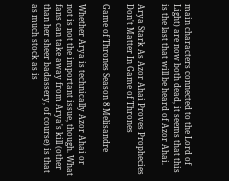main characters connected to the Lord of Light) are now both dead, it seems that this is the last that will be heard of Azor Ahai.

Arya Stark As Azor Ahai Proves Prophecies Don't Matter In Game of Thrones

Game of Thrones Season 8 Melisandre

Whether Arya is technically Azor Ahai or not is not the important issue, though. What fans can take away from Arya's kill (other than her sheer badassery, of course) is that as much stock as is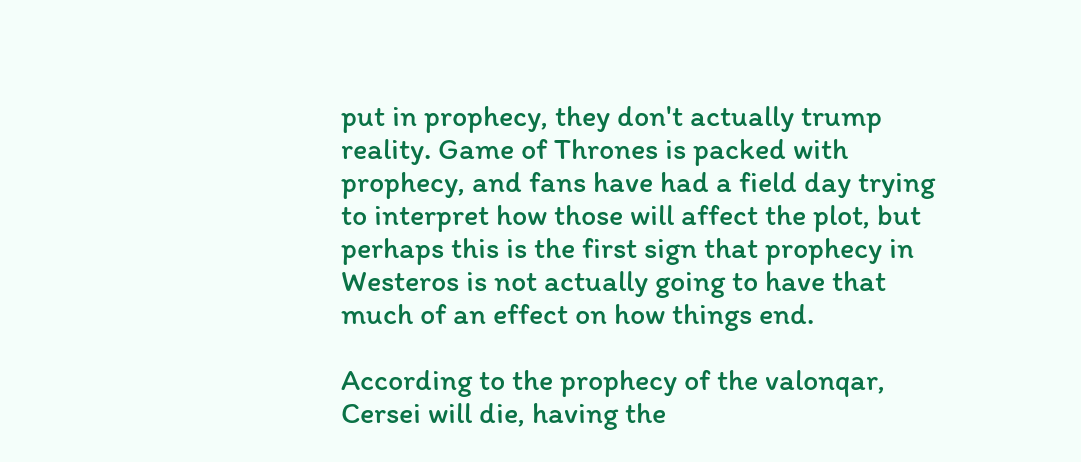put in prophecy, they don't actually trump reality. Game of Thrones is packed with prophecy, and fans have had a field day trying to interpret how those will affect the plot, but perhaps this is the first sign that prophecy in Westeros is not actually going to have that much of an effect on how things end.

According to the prophecy of the valonqar, Cersei will die, having the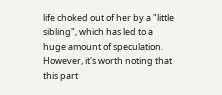life choked out of her by a "little sibling", which has led to a huge amount of speculation. However, it's worth noting that this part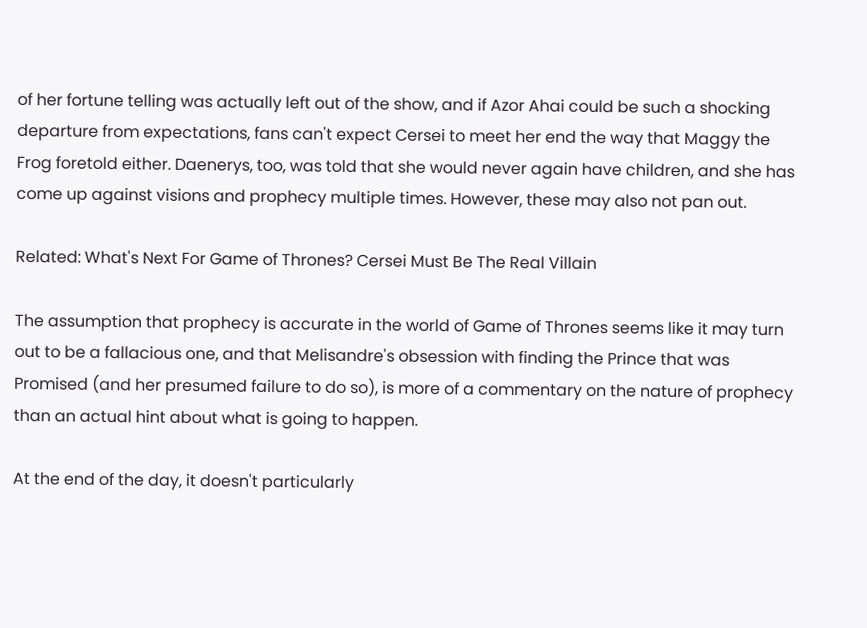of her fortune telling was actually left out of the show, and if Azor Ahai could be such a shocking departure from expectations, fans can't expect Cersei to meet her end the way that Maggy the Frog foretold either. Daenerys, too, was told that she would never again have children, and she has come up against visions and prophecy multiple times. However, these may also not pan out.

Related: What's Next For Game of Thrones? Cersei Must Be The Real Villain

The assumption that prophecy is accurate in the world of Game of Thrones seems like it may turn out to be a fallacious one, and that Melisandre's obsession with finding the Prince that was Promised (and her presumed failure to do so), is more of a commentary on the nature of prophecy than an actual hint about what is going to happen.

At the end of the day, it doesn't particularly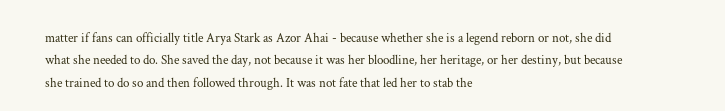matter if fans can officially title Arya Stark as Azor Ahai - because whether she is a legend reborn or not, she did what she needed to do. She saved the day, not because it was her bloodline, her heritage, or her destiny, but because she trained to do so and then followed through. It was not fate that led her to stab the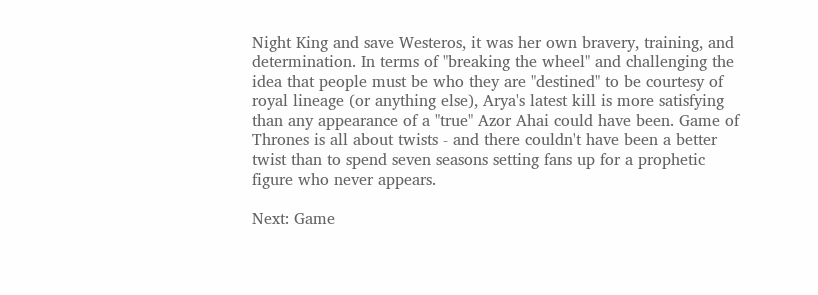Night King and save Westeros, it was her own bravery, training, and determination. In terms of "breaking the wheel" and challenging the idea that people must be who they are "destined" to be courtesy of royal lineage (or anything else), Arya's latest kill is more satisfying than any appearance of a "true" Azor Ahai could have been. Game of Thrones is all about twists - and there couldn't have been a better twist than to spend seven seasons setting fans up for a prophetic figure who never appears.

Next: Game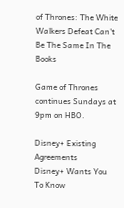of Thrones: The White Walkers Defeat Can't Be The Same In The Books

Game of Thrones continues Sundays at 9pm on HBO.

Disney+ Existing Agreements
Disney+ Wants You To Know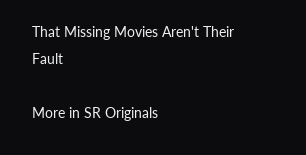That Missing Movies Aren't Their Fault

More in SR Originals